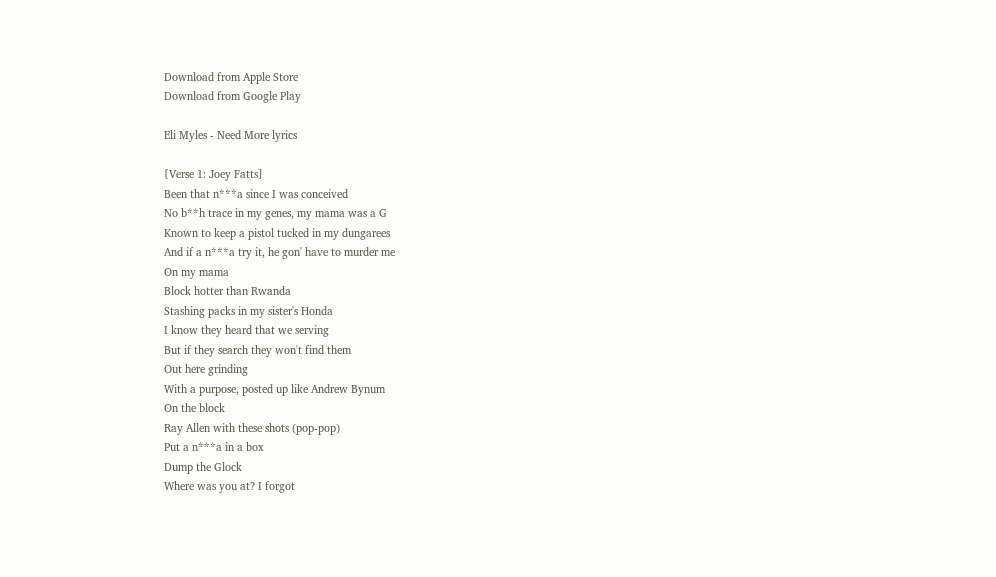Download from Apple Store
Download from Google Play

Eli Myles - Need More lyrics

[Verse 1: Joey Fatts]
Been that n***a since I was conceived
No b**h trace in my genes, my mama was a G
Known to keep a pistol tucked in my dungarees
And if a n***a try it, he gon' have to murder me
On my mama
Block hotter than Rwanda
Stashing packs in my sister's Honda
I know they heard that we serving
But if they search they won't find them
Out here grinding
With a purpose, posted up like Andrew Bynum
On the block
Ray Allen with these shots (pop-pop)
Put a n***a in a box
Dump the Glock
Where was you at? I forgot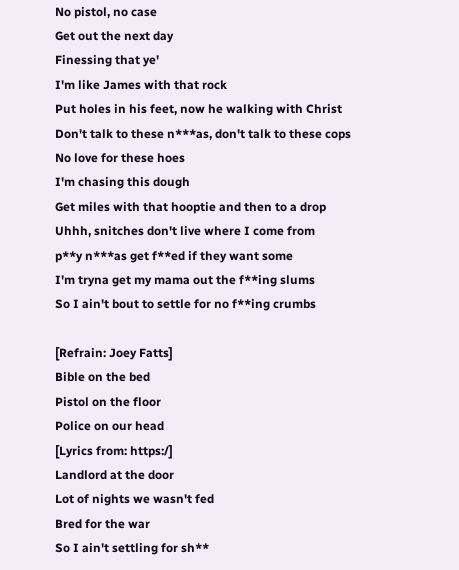No pistol, no case
Get out the next day
Finessing that ye'
I'm like James with that rock
Put holes in his feet, now he walking with Christ
Don't talk to these n***as, don't talk to these cops
No love for these hoes
I'm chasing this dough
Get miles with that hooptie and then to a drop
Uhhh, snitches don't live where I come from
p**y n***as get f**ed if they want some
I'm tryna get my mama out the f**ing slums
So I ain't bout to settle for no f**ing crumbs

[Refrain: Joey Fatts]
Bible on the bed
Pistol on the floor
Police on our head
[Lyrics from: https:/]
Landlord at the door
Lot of nights we wasn't fed
Bred for the war
So I ain't settling for sh**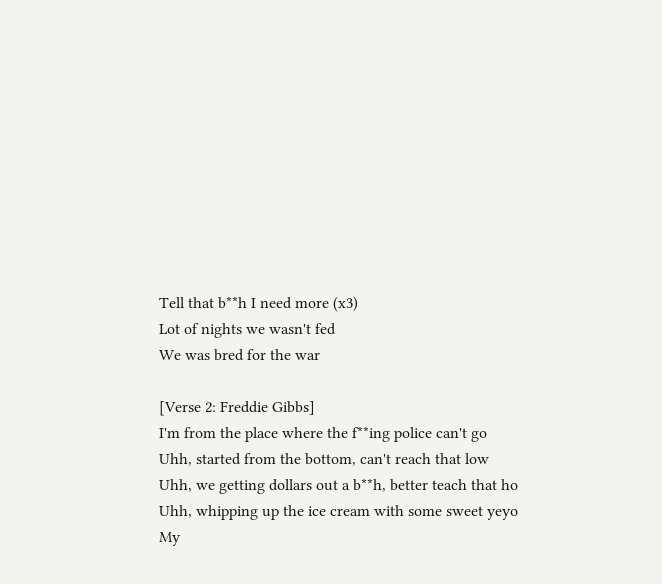Tell that b**h I need more (x3)
Lot of nights we wasn't fed
We was bred for the war

[Verse 2: Freddie Gibbs]
I'm from the place where the f**ing police can't go
Uhh, started from the bottom, can't reach that low
Uhh, we getting dollars out a b**h, better teach that ho
Uhh, whipping up the ice cream with some sweet yeyo
My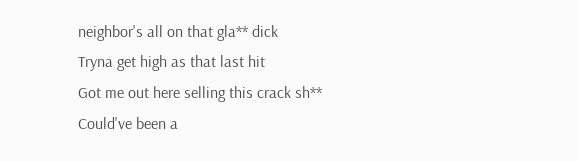neighbor's all on that gla** dick
Tryna get high as that last hit
Got me out here selling this crack sh**
Could've been a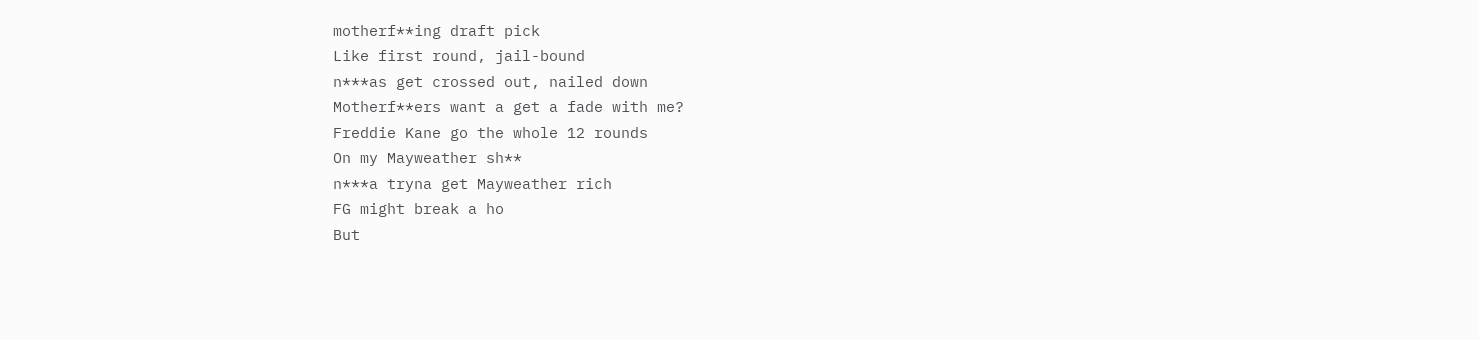motherf**ing draft pick
Like first round, jail-bound
n***as get crossed out, nailed down
Motherf**ers want a get a fade with me?
Freddie Kane go the whole 12 rounds
On my Mayweather sh**
n***a tryna get Mayweather rich
FG might break a ho
But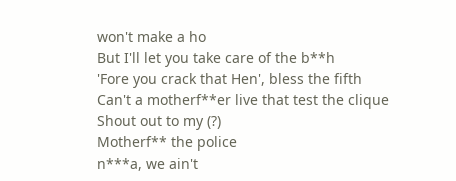won't make a ho
But I'll let you take care of the b**h
'Fore you crack that Hen', bless the fifth
Can't a motherf**er live that test the clique
Shout out to my (?)
Motherf** the police
n***a, we ain't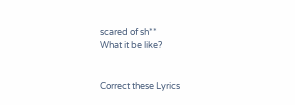scared of sh**
What it be like?


Correct these Lyrics